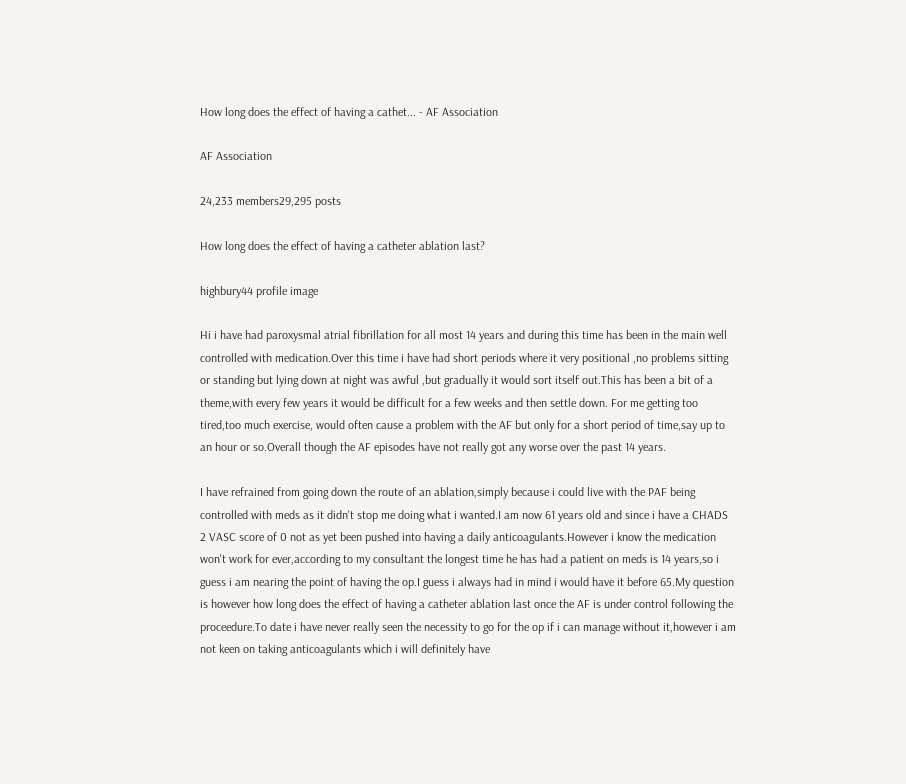How long does the effect of having a cathet... - AF Association

AF Association

24,233 members29,295 posts

How long does the effect of having a catheter ablation last?

highbury44 profile image

Hi i have had paroxysmal atrial fibrillation for all most 14 years and during this time has been in the main well controlled with medication.Over this time i have had short periods where it very positional ,no problems sitting or standing but lying down at night was awful ,but gradually it would sort itself out.This has been a bit of a theme,with every few years it would be difficult for a few weeks and then settle down. For me getting too tired,too much exercise, would often cause a problem with the AF but only for a short period of time,say up to an hour or so.Overall though the AF episodes have not really got any worse over the past 14 years.

I have refrained from going down the route of an ablation,simply because i could live with the PAF being controlled with meds as it didn't stop me doing what i wanted.I am now 61 years old and since i have a CHADS 2 VASC score of 0 not as yet been pushed into having a daily anticoagulants.However i know the medication won't work for ever,according to my consultant the longest time he has had a patient on meds is 14 years,so i guess i am nearing the point of having the op.I guess i always had in mind i would have it before 65.My question is however how long does the effect of having a catheter ablation last once the AF is under control following the proceedure.To date i have never really seen the necessity to go for the op if i can manage without it,however i am not keen on taking anticoagulants which i will definitely have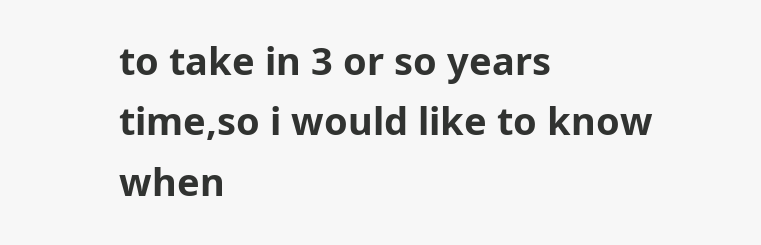to take in 3 or so years time,so i would like to know when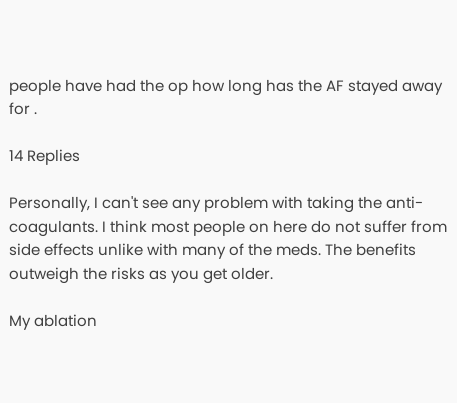people have had the op how long has the AF stayed away for .

14 Replies

Personally, I can't see any problem with taking the anti-coagulants. I think most people on here do not suffer from side effects unlike with many of the meds. The benefits outweigh the risks as you get older.

My ablation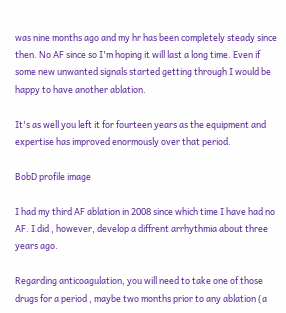was nine months ago and my hr has been completely steady since then. No AF since so I'm hoping it will last a long time. Even if some new unwanted signals started getting through I would be happy to have another ablation.

It's as well you left it for fourteen years as the equipment and expertise has improved enormously over that period.

BobD profile image

I had my third AF ablation in 2008 since which time I have had no AF. I did , however, develop a diffrent arrhythmia about three years ago.

Regarding anticoagulation, you will need to take one of those drugs for a period , maybe two months prior to any ablation (a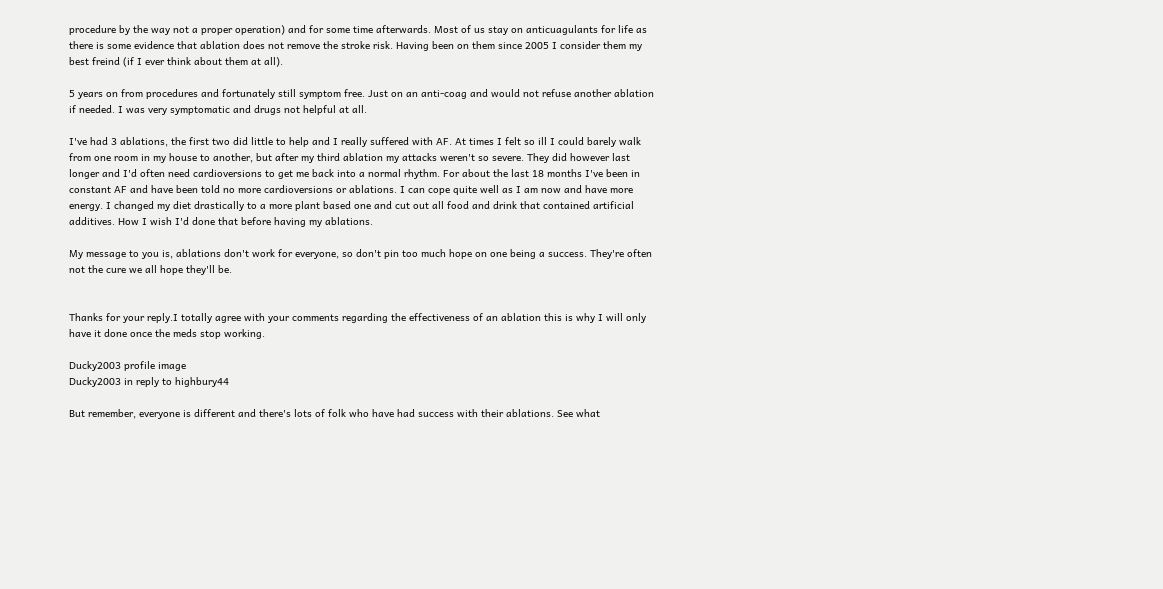procedure by the way not a proper operation) and for some time afterwards. Most of us stay on anticuagulants for life as there is some evidence that ablation does not remove the stroke risk. Having been on them since 2005 I consider them my best freind (if I ever think about them at all).

5 years on from procedures and fortunately still symptom free. Just on an anti-coag and would not refuse another ablation if needed. I was very symptomatic and drugs not helpful at all.

I've had 3 ablations, the first two did little to help and I really suffered with AF. At times I felt so ill I could barely walk from one room in my house to another, but after my third ablation my attacks weren't so severe. They did however last longer and I'd often need cardioversions to get me back into a normal rhythm. For about the last 18 months I've been in constant AF and have been told no more cardioversions or ablations. I can cope quite well as I am now and have more energy. I changed my diet drastically to a more plant based one and cut out all food and drink that contained artificial additives. How I wish I'd done that before having my ablations.

My message to you is, ablations don't work for everyone, so don't pin too much hope on one being a success. They're often not the cure we all hope they'll be.


Thanks for your reply.I totally agree with your comments regarding the effectiveness of an ablation this is why I will only have it done once the meds stop working.

Ducky2003 profile image
Ducky2003 in reply to highbury44

But remember, everyone is different and there's lots of folk who have had success with their ablations. See what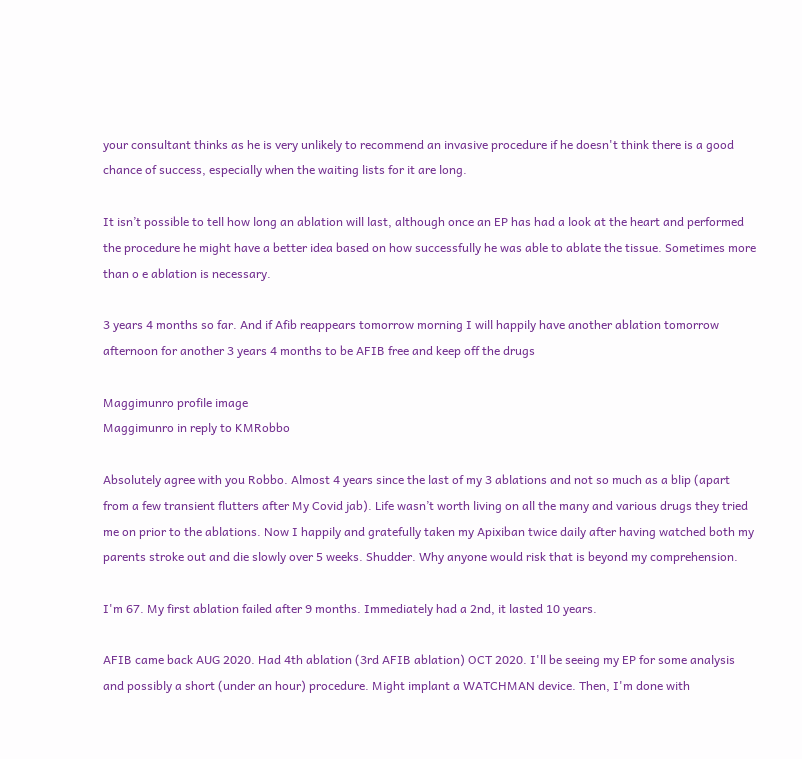your consultant thinks as he is very unlikely to recommend an invasive procedure if he doesn't think there is a good chance of success, especially when the waiting lists for it are long.

It isn’t possible to tell how long an ablation will last, although once an EP has had a look at the heart and performed the procedure he might have a better idea based on how successfully he was able to ablate the tissue. Sometimes more than o e ablation is necessary.

3 years 4 months so far. And if Afib reappears tomorrow morning I will happily have another ablation tomorrow afternoon for another 3 years 4 months to be AFIB free and keep off the drugs

Maggimunro profile image
Maggimunro in reply to KMRobbo

Absolutely agree with you Robbo. Almost 4 years since the last of my 3 ablations and not so much as a blip (apart from a few transient flutters after My Covid jab). Life wasn’t worth living on all the many and various drugs they tried me on prior to the ablations. Now I happily and gratefully taken my Apixiban twice daily after having watched both my parents stroke out and die slowly over 5 weeks. Shudder. Why anyone would risk that is beyond my comprehension.

I'm 67. My first ablation failed after 9 months. Immediately had a 2nd, it lasted 10 years.

AFIB came back AUG 2020. Had 4th ablation (3rd AFIB ablation) OCT 2020. I'll be seeing my EP for some analysis and possibly a short (under an hour) procedure. Might implant a WATCHMAN device. Then, I'm done with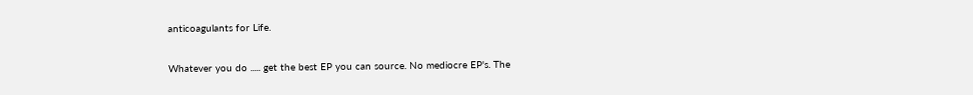anticoagulants for Life.

Whatever you do ..... get the best EP you can source. No mediocre EP's. The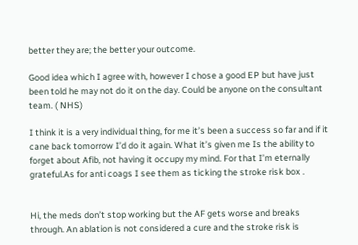better they are; the better your outcome.

Good idea which I agree with, however I chose a good EP but have just been told he may not do it on the day. Could be anyone on the consultant team. ( NHS)

I think it is a very individual thing, for me it’s been a success so far and if it cane back tomorrow I’d do it again. What it’s given me Is the ability to forget about Afib, not having it occupy my mind. For that I’m eternally grateful.As for anti coags I see them as ticking the stroke risk box .


Hi, the meds don’t stop working but the AF gets worse and breaks through. An ablation is not considered a cure and the stroke risk is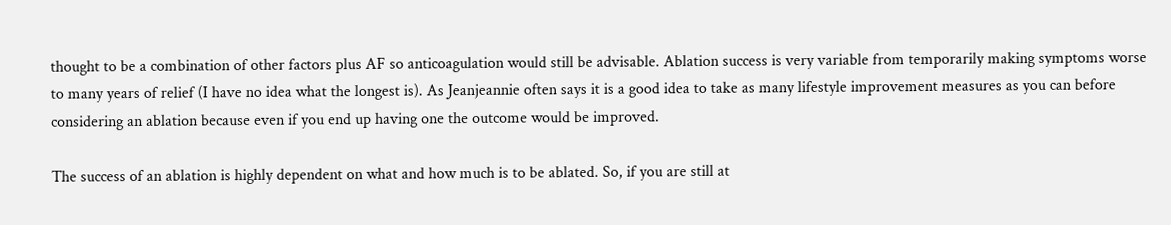thought to be a combination of other factors plus AF so anticoagulation would still be advisable. Ablation success is very variable from temporarily making symptoms worse to many years of relief (I have no idea what the longest is). As Jeanjeannie often says it is a good idea to take as many lifestyle improvement measures as you can before considering an ablation because even if you end up having one the outcome would be improved.

The success of an ablation is highly dependent on what and how much is to be ablated. So, if you are still at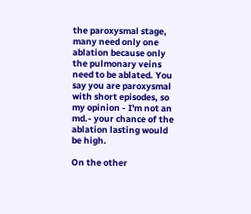the paroxysmal stage, many need only one ablation because only the pulmonary veins need to be ablated. You say you are paroxysmal with short episodes, so my opinion - I'm not an md.- your chance of the ablation lasting would be high.

On the other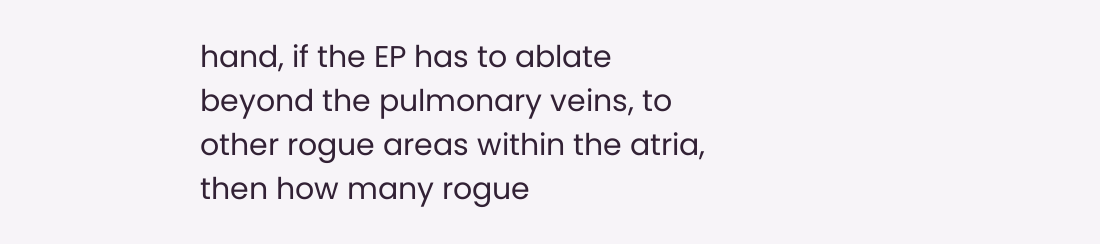hand, if the EP has to ablate beyond the pulmonary veins, to other rogue areas within the atria, then how many rogue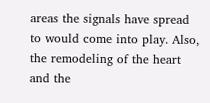areas the signals have spread to would come into play. Also, the remodeling of the heart and the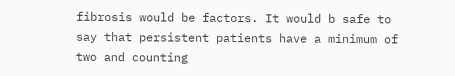fibrosis would be factors. It would b safe to say that persistent patients have a minimum of two and counting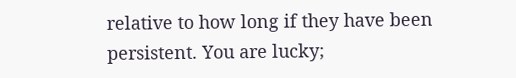relative to how long if they have been persistent. You are lucky;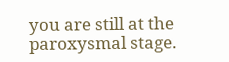you are still at the paroxysmal stage.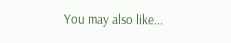You may also like...